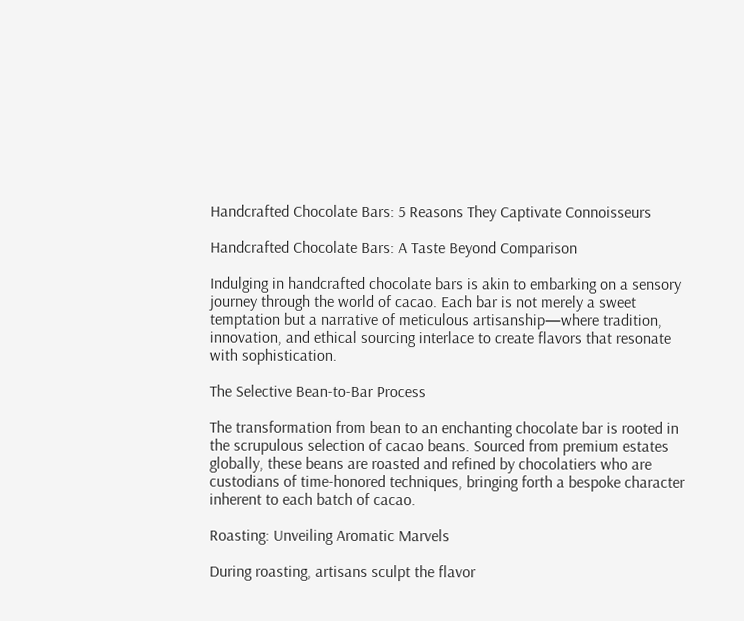Handcrafted Chocolate Bars: 5 Reasons They Captivate Connoisseurs

Handcrafted Chocolate Bars: A Taste Beyond Comparison

Indulging in handcrafted chocolate bars is akin to embarking on a sensory journey through the world of cacao. Each bar is not merely a sweet temptation but a narrative of meticulous artisanship—where tradition, innovation, and ethical sourcing interlace to create flavors that resonate with sophistication.

The Selective Bean-to-Bar Process

The transformation from bean to an enchanting chocolate bar is rooted in the scrupulous selection of cacao beans. Sourced from premium estates globally, these beans are roasted and refined by chocolatiers who are custodians of time-honored techniques, bringing forth a bespoke character inherent to each batch of cacao.

Roasting: Unveiling Aromatic Marvels

During roasting, artisans sculpt the flavor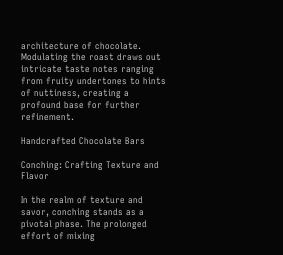architecture of chocolate. Modulating the roast draws out intricate taste notes ranging from fruity undertones to hints of nuttiness, creating a profound base for further refinement.

Handcrafted Chocolate Bars

Conching: Crafting Texture and Flavor

In the realm of texture and savor, conching stands as a pivotal phase. The prolonged effort of mixing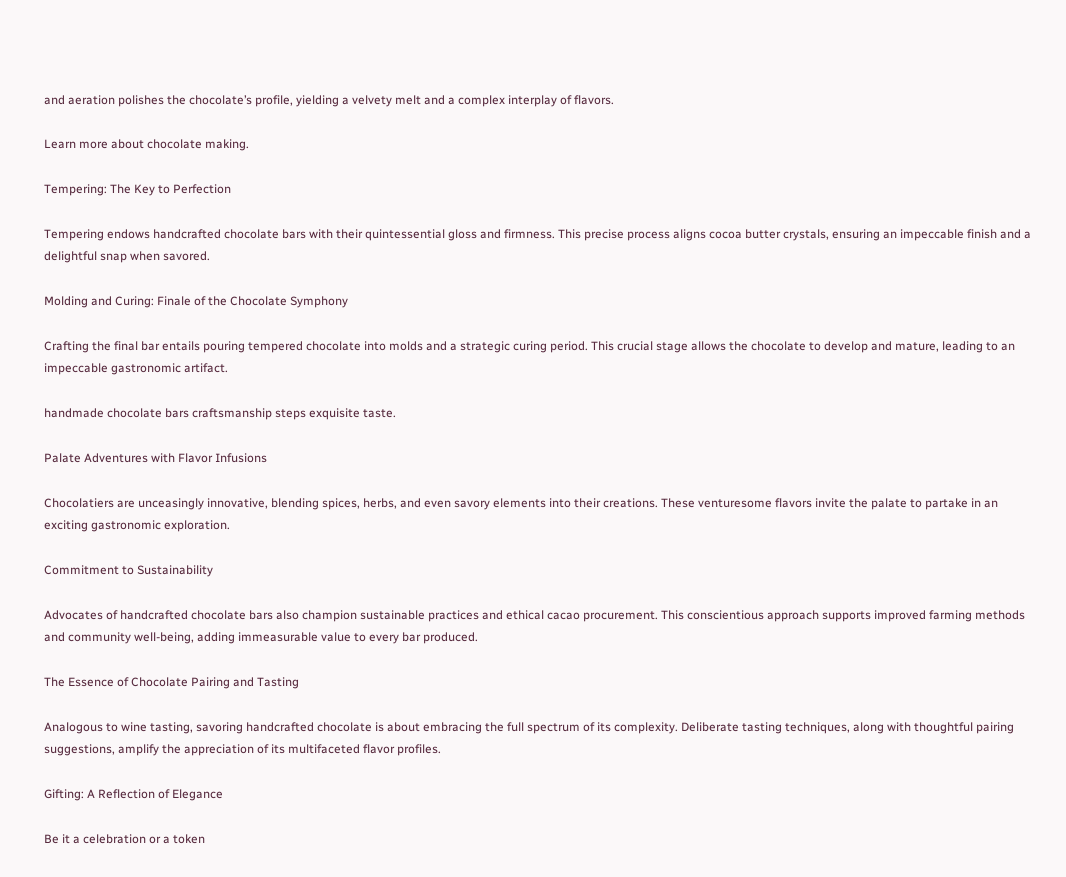and aeration polishes the chocolate’s profile, yielding a velvety melt and a complex interplay of flavors.

Learn more about chocolate making.

Tempering: The Key to Perfection

Tempering endows handcrafted chocolate bars with their quintessential gloss and firmness. This precise process aligns cocoa butter crystals, ensuring an impeccable finish and a delightful snap when savored.

Molding and Curing: Finale of the Chocolate Symphony

Crafting the final bar entails pouring tempered chocolate into molds and a strategic curing period. This crucial stage allows the chocolate to develop and mature, leading to an impeccable gastronomic artifact.

handmade chocolate bars craftsmanship steps exquisite taste.

Palate Adventures with Flavor Infusions

Chocolatiers are unceasingly innovative, blending spices, herbs, and even savory elements into their creations. These venturesome flavors invite the palate to partake in an exciting gastronomic exploration.

Commitment to Sustainability

Advocates of handcrafted chocolate bars also champion sustainable practices and ethical cacao procurement. This conscientious approach supports improved farming methods and community well-being, adding immeasurable value to every bar produced.

The Essence of Chocolate Pairing and Tasting

Analogous to wine tasting, savoring handcrafted chocolate is about embracing the full spectrum of its complexity. Deliberate tasting techniques, along with thoughtful pairing suggestions, amplify the appreciation of its multifaceted flavor profiles.

Gifting: A Reflection of Elegance

Be it a celebration or a token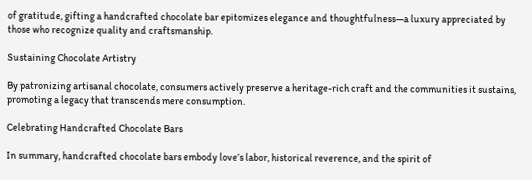of gratitude, gifting a handcrafted chocolate bar epitomizes elegance and thoughtfulness—a luxury appreciated by those who recognize quality and craftsmanship.

Sustaining Chocolate Artistry

By patronizing artisanal chocolate, consumers actively preserve a heritage-rich craft and the communities it sustains, promoting a legacy that transcends mere consumption.

Celebrating Handcrafted Chocolate Bars

In summary, handcrafted chocolate bars embody love’s labor, historical reverence, and the spirit of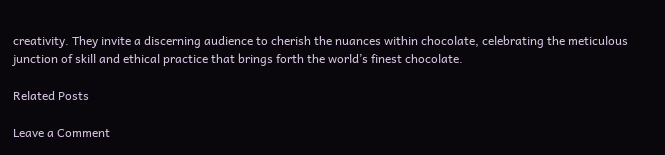creativity. They invite a discerning audience to cherish the nuances within chocolate, celebrating the meticulous junction of skill and ethical practice that brings forth the world’s finest chocolate.

Related Posts

Leave a Comment